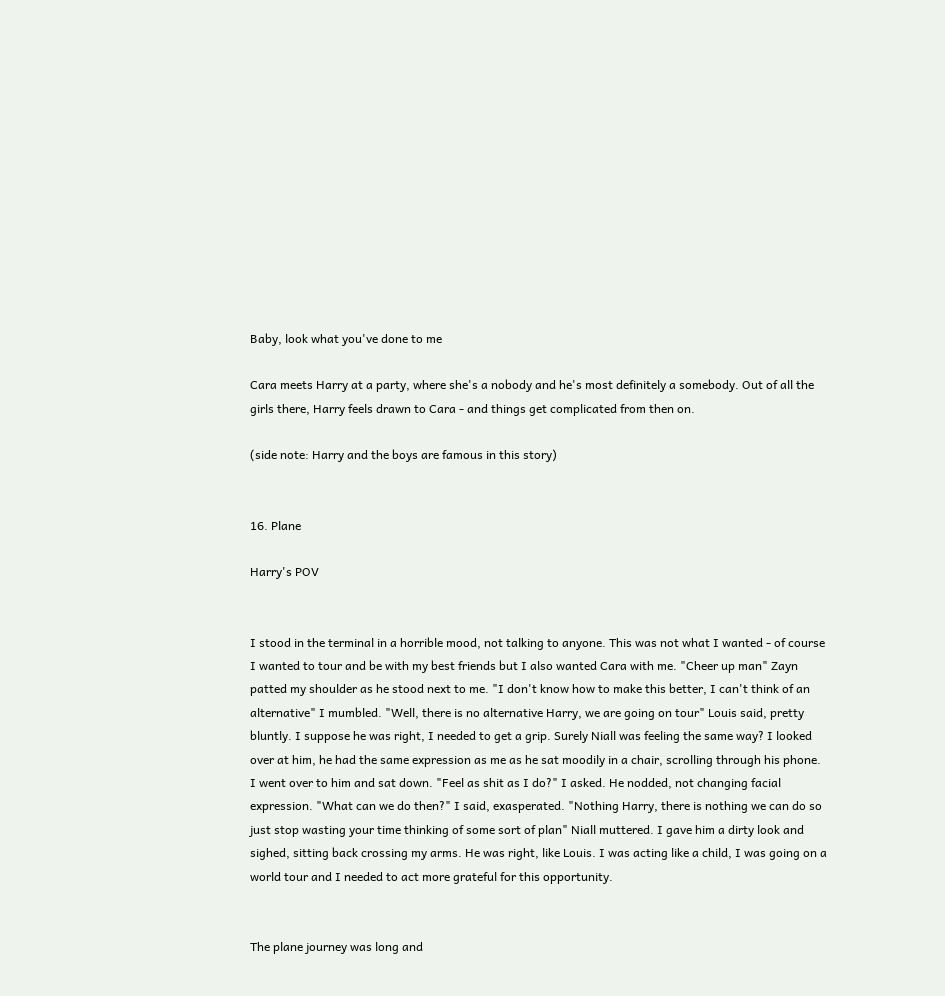Baby, look what you've done to me

Cara meets Harry at a party, where she's a nobody and he's most definitely a somebody. Out of all the girls there, Harry feels drawn to Cara - and things get complicated from then on.

(side note: Harry and the boys are famous in this story)


16. Plane

Harry's POV


I stood in the terminal in a horrible mood, not talking to anyone. This was not what I wanted - of course I wanted to tour and be with my best friends but I also wanted Cara with me. "Cheer up man" Zayn patted my shoulder as he stood next to me. "I don't know how to make this better, I can't think of an alternative" I mumbled. "Well, there is no alternative Harry, we are going on tour" Louis said, pretty bluntly. I suppose he was right, I needed to get a grip. Surely Niall was feeling the same way? I looked over at him, he had the same expression as me as he sat moodily in a chair, scrolling through his phone. I went over to him and sat down. "Feel as shit as I do?" I asked. He nodded, not changing facial expression. "What can we do then?" I said, exasperated. "Nothing Harry, there is nothing we can do so just stop wasting your time thinking of some sort of plan" Niall muttered. I gave him a dirty look and sighed, sitting back crossing my arms. He was right, like Louis. I was acting like a child, I was going on a world tour and I needed to act more grateful for this opportunity.


The plane journey was long and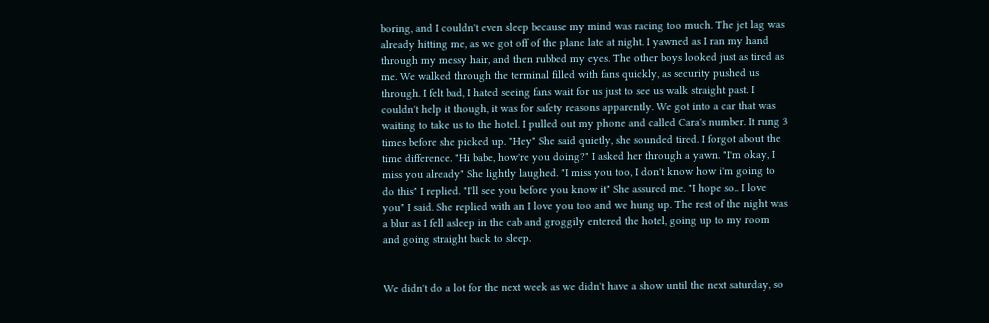boring, and I couldn't even sleep because my mind was racing too much. The jet lag was already hitting me, as we got off of the plane late at night. I yawned as I ran my hand through my messy hair, and then rubbed my eyes. The other boys looked just as tired as me. We walked through the terminal filled with fans quickly, as security pushed us through. I felt bad, I hated seeing fans wait for us just to see us walk straight past. I couldn't help it though, it was for safety reasons apparently. We got into a car that was waiting to take us to the hotel. I pulled out my phone and called Cara's number. It rung 3 times before she picked up. "Hey" She said quietly, she sounded tired. I forgot about the time difference. "Hi babe, how're you doing?" I asked her through a yawn. "I'm okay, I miss you already" She lightly laughed. "I miss you too, I don't know how i'm going to do this" I replied. "I'll see you before you know it" She assured me. "I hope so.. I love you" I said. She replied with an I love you too and we hung up. The rest of the night was a blur as I fell asleep in the cab and groggily entered the hotel, going up to my room and going straight back to sleep.


We didn't do a lot for the next week as we didn't have a show until the next saturday, so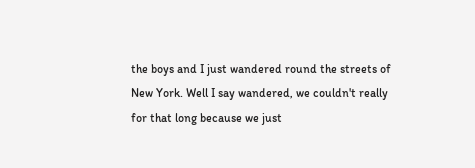the boys and I just wandered round the streets of New York. Well I say wandered, we couldn't really for that long because we just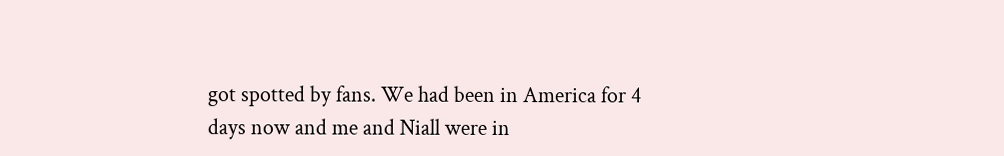got spotted by fans. We had been in America for 4 days now and me and Niall were in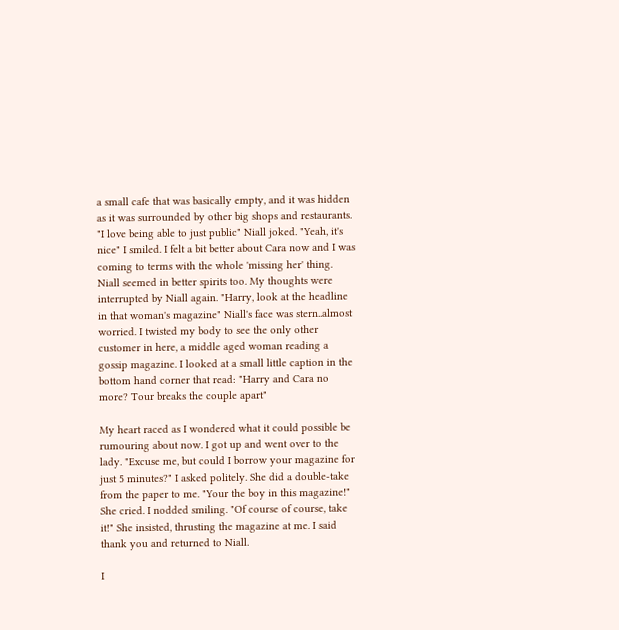a small cafe that was basically empty, and it was hidden as it was surrounded by other big shops and restaurants. "I love being able to just public" Niall joked. "Yeah, it's nice" I smiled. I felt a bit better about Cara now and I was coming to terms with the whole 'missing her' thing. Niall seemed in better spirits too. My thoughts were interrupted by Niall again. "Harry, look at the headline in that woman's magazine" Niall's face was stern..almost worried. I twisted my body to see the only other customer in here, a middle aged woman reading a gossip magazine. I looked at a small little caption in the bottom hand corner that read: "Harry and Cara no more? Tour breaks the couple apart"

My heart raced as I wondered what it could possible be rumouring about now. I got up and went over to the lady. "Excuse me, but could I borrow your magazine for just 5 minutes?" I asked politely. She did a double-take from the paper to me. "Your the boy in this magazine!" She cried. I nodded smiling. "Of course of course, take it!" She insisted, thrusting the magazine at me. I said thank you and returned to Niall.

I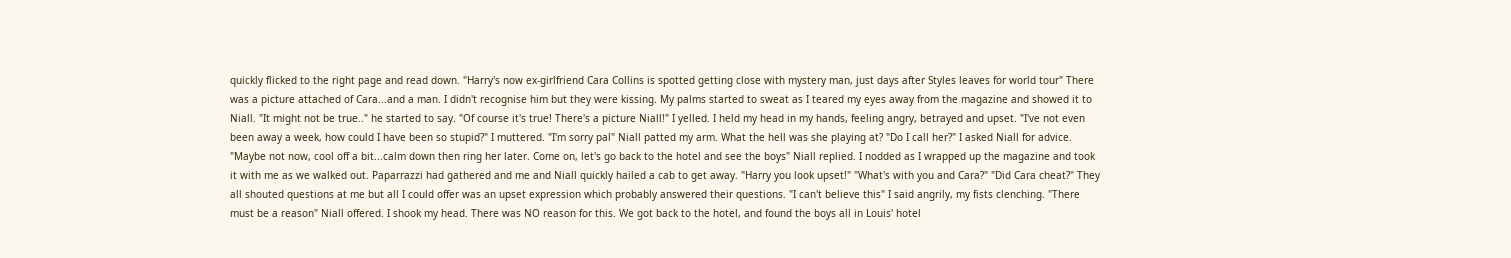quickly flicked to the right page and read down. "Harry's now ex-girlfriend Cara Collins is spotted getting close with mystery man, just days after Styles leaves for world tour" There was a picture attached of Cara...and a man. I didn't recognise him but they were kissing. My palms started to sweat as I teared my eyes away from the magazine and showed it to Niall. "It might not be true.." he started to say. "Of course it's true! There's a picture Niall!" I yelled. I held my head in my hands, feeling angry, betrayed and upset. "I've not even been away a week, how could I have been so stupid?" I muttered. "I'm sorry pal" Niall patted my arm. What the hell was she playing at? "Do I call her?" I asked Niall for advice. "Maybe not now, cool off a bit...calm down then ring her later. Come on, let's go back to the hotel and see the boys" Niall replied. I nodded as I wrapped up the magazine and took it with me as we walked out. Paparrazzi had gathered and me and Niall quickly hailed a cab to get away. "Harry you look upset!" "What's with you and Cara?" "Did Cara cheat?" They all shouted questions at me but all I could offer was an upset expression which probably answered their questions. "I can't believe this" I said angrily, my fists clenching. "There must be a reason" Niall offered. I shook my head. There was NO reason for this. We got back to the hotel, and found the boys all in Louis' hotel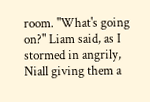room. "What's going on?" Liam said, as I stormed in angrily, Niall giving them a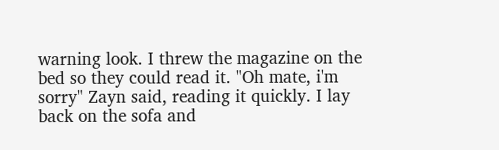warning look. I threw the magazine on the bed so they could read it. "Oh mate, i'm sorry" Zayn said, reading it quickly. I lay back on the sofa and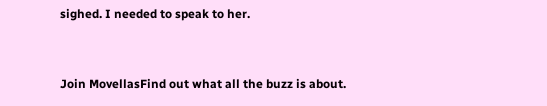sighed. I needed to speak to her.


Join MovellasFind out what all the buzz is about.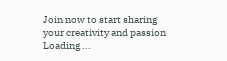Join now to start sharing your creativity and passion
Loading ...